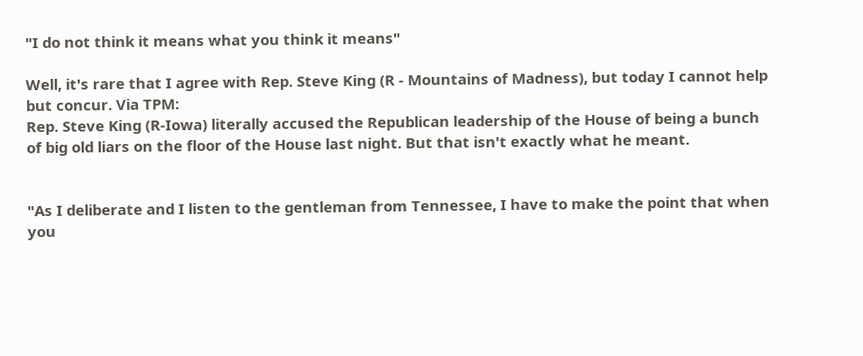"I do not think it means what you think it means"

Well, it's rare that I agree with Rep. Steve King (R - Mountains of Madness), but today I cannot help but concur. Via TPM:
Rep. Steve King (R-Iowa) literally accused the Republican leadership of the House of being a bunch of big old liars on the floor of the House last night. But that isn't exactly what he meant.


"As I deliberate and I listen to the gentleman from Tennessee, I have to make the point that when you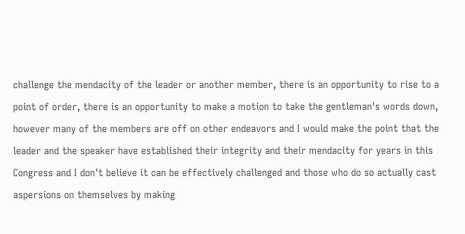challenge the mendacity of the leader or another member, there is an opportunity to rise to a point of order, there is an opportunity to make a motion to take the gentleman's words down, however many of the members are off on other endeavors and I would make the point that the leader and the speaker have established their integrity and their mendacity for years in this Congress and I don't believe it can be effectively challenged and those who do so actually cast aspersions on themselves by making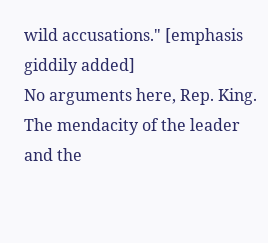wild accusations." [emphasis giddily added]
No arguments here, Rep. King. The mendacity of the leader and the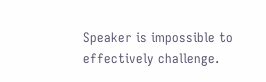Speaker is impossible to effectively challenge.